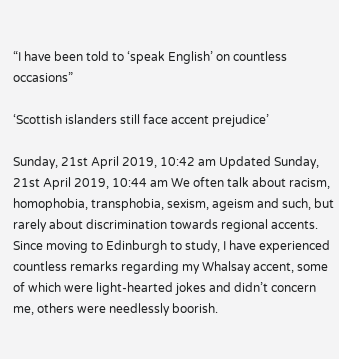“I have been told to ‘speak English’ on countless occasions”

‘Scottish islanders still face accent prejudice’

Sunday, 21st April 2019, 10:42 am Updated Sunday, 21st April 2019, 10:44 am We often talk about racism, homophobia, transphobia, sexism, ageism and such, but rarely about discrimination towards regional accents. Since moving to Edinburgh to study, I have experienced countless remarks regarding my Whalsay accent, some of which were light-hearted jokes and didn’t concern me, others were needlessly boorish.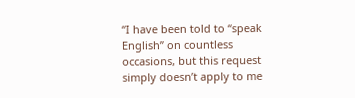“I have been told to “speak English” on countless occasions, but this request simply doesn’t apply to me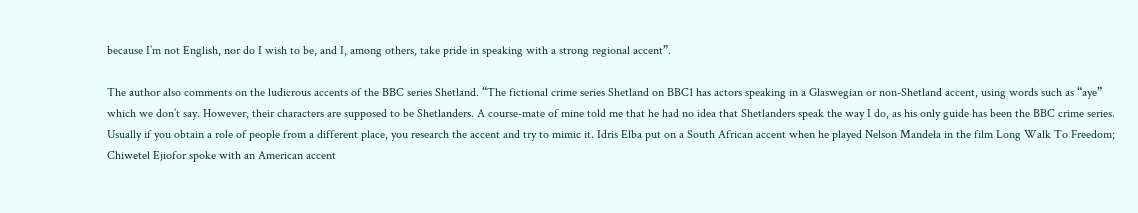because I’m not English, nor do I wish to be, and I, among others, take pride in speaking with a strong regional accent”.

The author also comments on the ludicrous accents of the BBC series Shetland. “The fictional crime series Shetland on BBC1 has actors speaking in a Glaswegian or non-Shetland accent, using words such as “aye” which we don’t say. However, their characters are supposed to be Shetlanders. A course-mate of mine told me that he had no idea that Shetlanders speak the way I do, as his only guide has been the BBC crime series. Usually if you obtain a role of people from a different place, you research the accent and try to mimic it. Idris Elba put on a South African accent when he played Nelson Mandela in the film Long Walk To Freedom; Chiwetel Ejiofor spoke with an American accent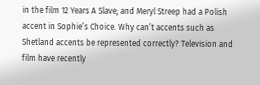in the film 12 Years A Slave; and Meryl Streep had a Polish accent in Sophie’s Choice. Why can’t accents such as Shetland accents be represented correctly? Television and film have recently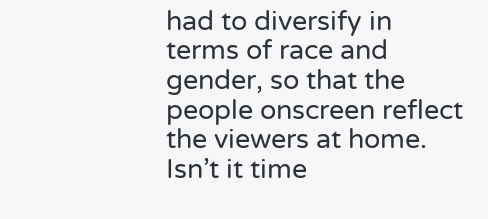had to diversify in terms of race and gender, so that the people onscreen reflect the viewers at home. Isn’t it time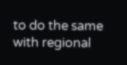to do the same with regional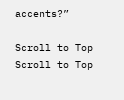accents?”

Scroll to Top
Scroll to Top